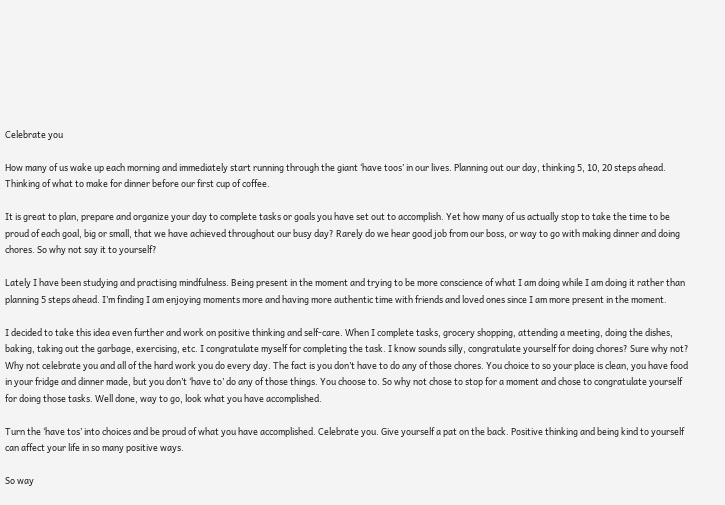Celebrate you

How many of us wake up each morning and immediately start running through the giant ‘have toos’ in our lives. Planning out our day, thinking 5, 10, 20 steps ahead. Thinking of what to make for dinner before our first cup of coffee.

It is great to plan, prepare and organize your day to complete tasks or goals you have set out to accomplish. Yet how many of us actually stop to take the time to be proud of each goal, big or small, that we have achieved throughout our busy day? Rarely do we hear good job from our boss, or way to go with making dinner and doing chores. So why not say it to yourself?

Lately I have been studying and practising mindfulness. Being present in the moment and trying to be more conscience of what I am doing while I am doing it rather than planning 5 steps ahead. I’m finding I am enjoying moments more and having more authentic time with friends and loved ones since I am more present in the moment.

I decided to take this idea even further and work on positive thinking and self-care. When I complete tasks, grocery shopping, attending a meeting, doing the dishes, baking, taking out the garbage, exercising, etc. I congratulate myself for completing the task. I know sounds silly, congratulate yourself for doing chores? Sure why not? Why not celebrate you and all of the hard work you do every day. The fact is you don’t have to do any of those chores. You choice to so your place is clean, you have food in your fridge and dinner made, but you don’t ‘have to’ do any of those things. You choose to. So why not chose to stop for a moment and chose to congratulate yourself for doing those tasks. Well done, way to go, look what you have accomplished.

Turn the ‘have tos’ into choices and be proud of what you have accomplished. Celebrate you. Give yourself a pat on the back. Positive thinking and being kind to yourself can affect your life in so many positive ways.

So way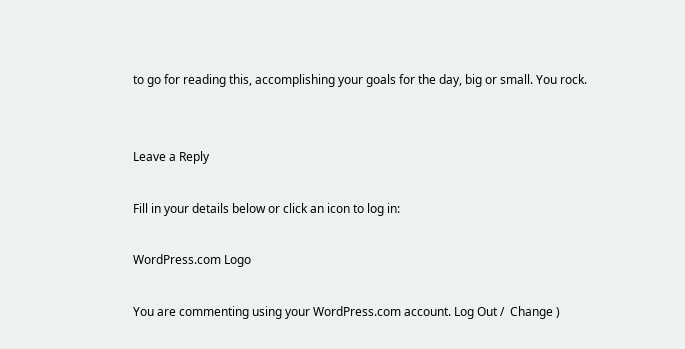to go for reading this, accomplishing your goals for the day, big or small. You rock.


Leave a Reply

Fill in your details below or click an icon to log in:

WordPress.com Logo

You are commenting using your WordPress.com account. Log Out /  Change )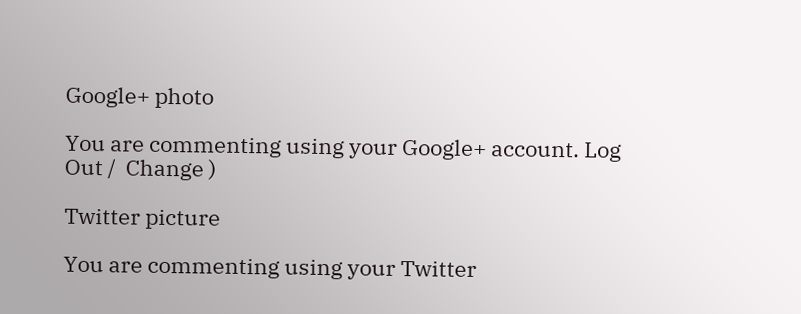Google+ photo

You are commenting using your Google+ account. Log Out /  Change )

Twitter picture

You are commenting using your Twitter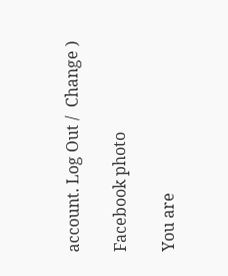account. Log Out /  Change )

Facebook photo

You are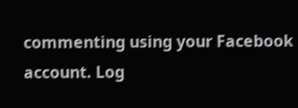commenting using your Facebook account. Log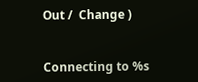Out /  Change )


Connecting to %s